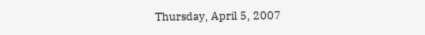Thursday, April 5, 2007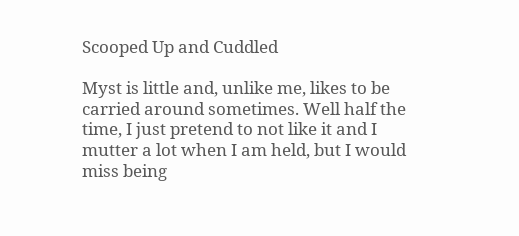Scooped Up and Cuddled

Myst is little and, unlike me, likes to be carried around sometimes. Well half the time, I just pretend to not like it and I mutter a lot when I am held, but I would miss being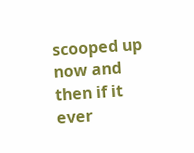scooped up now and then if it ever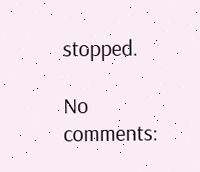stopped.

No comments: